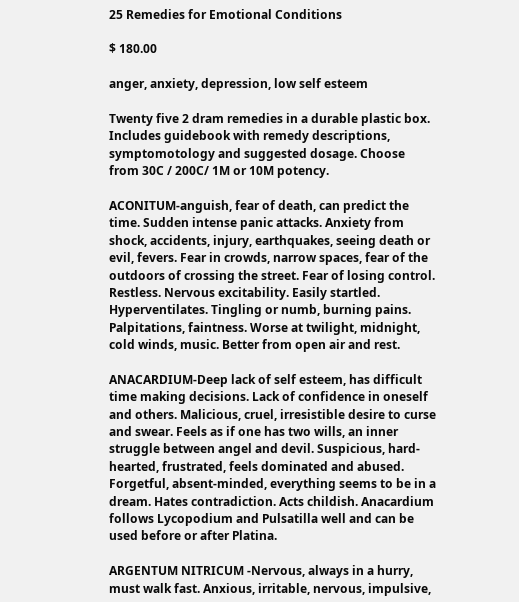25 Remedies for Emotional Conditions

$ 180.00

anger, anxiety, depression, low self esteem

Twenty five 2 dram remedies in a durable plastic box. Includes guidebook with remedy descriptions, symptomotology and suggested dosage. Choose from 30C / 200C/ 1M or 10M potency.

ACONITUM-anguish, fear of death, can predict the time. Sudden intense panic attacks. Anxiety from shock, accidents, injury, earthquakes, seeing death or evil, fevers. Fear in crowds, narrow spaces, fear of the outdoors of crossing the street. Fear of losing control. Restless. Nervous excitability. Easily startled. Hyperventilates. Tingling or numb, burning pains. Palpitations, faintness. Worse at twilight, midnight, cold winds, music. Better from open air and rest.

ANACARDIUM-Deep lack of self esteem, has difficult time making decisions. Lack of confidence in oneself and others. Malicious, cruel, irresistible desire to curse and swear. Feels as if one has two wills, an inner struggle between angel and devil. Suspicious, hard-hearted, frustrated, feels dominated and abused. Forgetful, absent-minded, everything seems to be in a dream. Hates contradiction. Acts childish. Anacardium follows Lycopodium and Pulsatilla well and can be used before or after Platina.

ARGENTUM NITRICUM -Nervous, always in a hurry, must walk fast. Anxious, irritable, nervous, impulsive,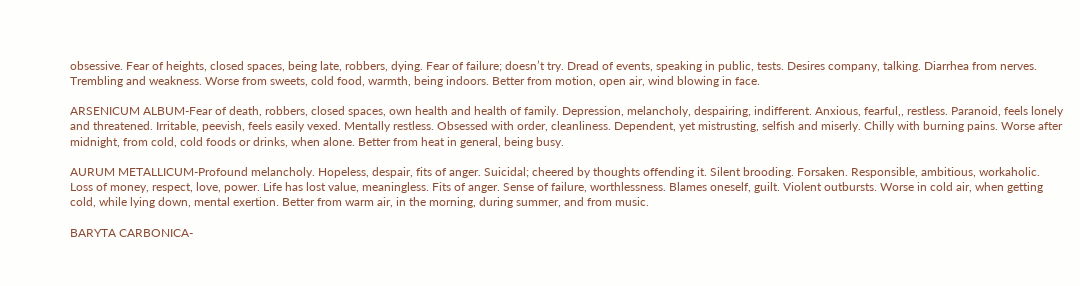obsessive. Fear of heights, closed spaces, being late, robbers, dying. Fear of failure; doesn’t try. Dread of events, speaking in public, tests. Desires company, talking. Diarrhea from nerves. Trembling and weakness. Worse from sweets, cold food, warmth, being indoors. Better from motion, open air, wind blowing in face.

ARSENICUM ALBUM-Fear of death, robbers, closed spaces, own health and health of family. Depression, melancholy, despairing, indifferent. Anxious, fearful,, restless. Paranoid, feels lonely and threatened. Irritable, peevish, feels easily vexed. Mentally restless. Obsessed with order, cleanliness. Dependent, yet mistrusting, selfish and miserly. Chilly with burning pains. Worse after midnight, from cold, cold foods or drinks, when alone. Better from heat in general, being busy.

AURUM METALLICUM-Profound melancholy. Hopeless, despair, fits of anger. Suicidal; cheered by thoughts offending it. Silent brooding. Forsaken. Responsible, ambitious, workaholic. Loss of money, respect, love, power. Life has lost value, meaningless. Fits of anger. Sense of failure, worthlessness. Blames oneself, guilt. Violent outbursts. Worse in cold air, when getting cold, while lying down, mental exertion. Better from warm air, in the morning, during summer, and from music.

BARYTA CARBONICA-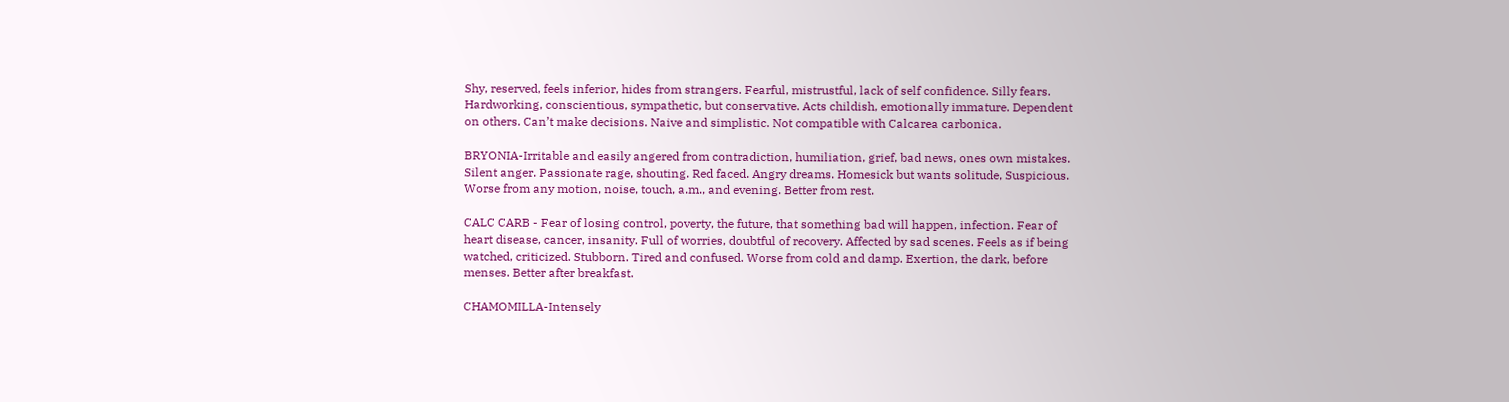Shy, reserved, feels inferior, hides from strangers. Fearful, mistrustful, lack of self confidence. Silly fears. Hardworking, conscientious, sympathetic, but conservative. Acts childish, emotionally immature. Dependent on others. Can’t make decisions. Naive and simplistic. Not compatible with Calcarea carbonica.

BRYONIA-Irritable and easily angered from contradiction, humiliation, grief, bad news, ones own mistakes. Silent anger. Passionate rage, shouting. Red faced. Angry dreams. Homesick but wants solitude, Suspicious. Worse from any motion, noise, touch, a.m., and evening. Better from rest.

CALC CARB - Fear of losing control, poverty, the future, that something bad will happen, infection. Fear of heart disease, cancer, insanity. Full of worries, doubtful of recovery. Affected by sad scenes. Feels as if being watched, criticized. Stubborn. Tired and confused. Worse from cold and damp. Exertion, the dark, before menses. Better after breakfast.

CHAMOMILLA-Intensely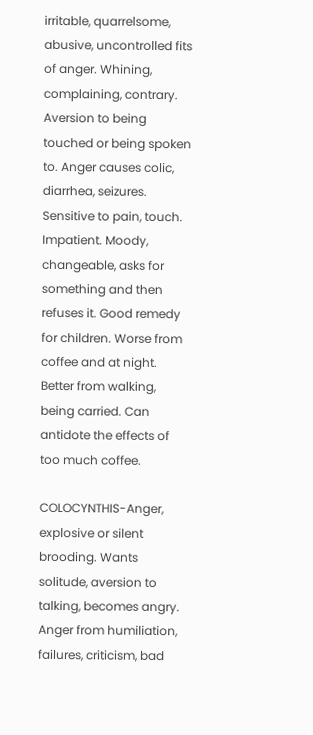irritable, quarrelsome, abusive, uncontrolled fits of anger. Whining, complaining, contrary. Aversion to being touched or being spoken to. Anger causes colic, diarrhea, seizures. Sensitive to pain, touch. Impatient. Moody, changeable, asks for something and then refuses it. Good remedy for children. Worse from coffee and at night. Better from walking, being carried. Can antidote the effects of too much coffee.

COLOCYNTHIS-Anger, explosive or silent brooding. Wants solitude, aversion to talking, becomes angry. Anger from humiliation, failures, criticism, bad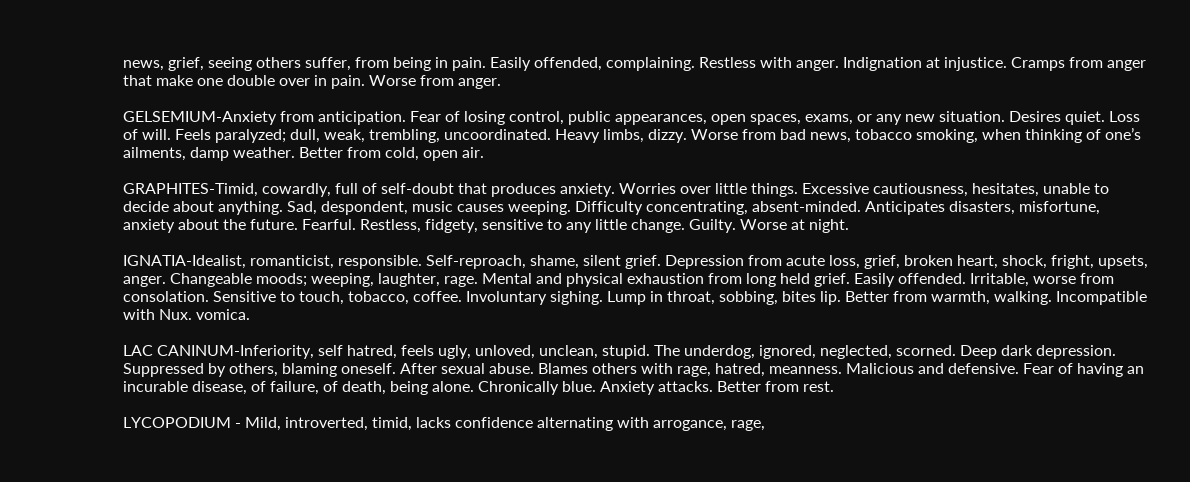news, grief, seeing others suffer, from being in pain. Easily offended, complaining. Restless with anger. Indignation at injustice. Cramps from anger that make one double over in pain. Worse from anger.

GELSEMIUM-Anxiety from anticipation. Fear of losing control, public appearances, open spaces, exams, or any new situation. Desires quiet. Loss of will. Feels paralyzed; dull, weak, trembling, uncoordinated. Heavy limbs, dizzy. Worse from bad news, tobacco smoking, when thinking of one’s ailments, damp weather. Better from cold, open air.

GRAPHITES-Timid, cowardly, full of self-doubt that produces anxiety. Worries over little things. Excessive cautiousness, hesitates, unable to decide about anything. Sad, despondent, music causes weeping. Difficulty concentrating, absent-minded. Anticipates disasters, misfortune, anxiety about the future. Fearful. Restless, fidgety, sensitive to any little change. Guilty. Worse at night.

IGNATIA-Idealist, romanticist, responsible. Self-reproach, shame, silent grief. Depression from acute loss, grief, broken heart, shock, fright, upsets, anger. Changeable moods; weeping, laughter, rage. Mental and physical exhaustion from long held grief. Easily offended. Irritable, worse from consolation. Sensitive to touch, tobacco, coffee. Involuntary sighing. Lump in throat, sobbing, bites lip. Better from warmth, walking. Incompatible with Nux. vomica.

LAC CANINUM-Inferiority, self hatred, feels ugly, unloved, unclean, stupid. The underdog, ignored, neglected, scorned. Deep dark depression. Suppressed by others, blaming oneself. After sexual abuse. Blames others with rage, hatred, meanness. Malicious and defensive. Fear of having an incurable disease, of failure, of death, being alone. Chronically blue. Anxiety attacks. Better from rest.

LYCOPODIUM - Mild, introverted, timid, lacks confidence alternating with arrogance, rage,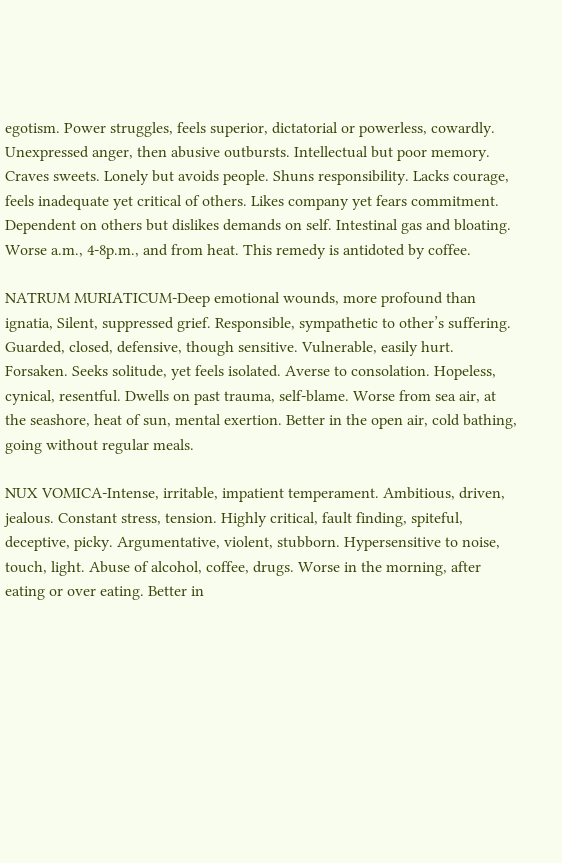egotism. Power struggles, feels superior, dictatorial or powerless, cowardly. Unexpressed anger, then abusive outbursts. Intellectual but poor memory. Craves sweets. Lonely but avoids people. Shuns responsibility. Lacks courage, feels inadequate yet critical of others. Likes company yet fears commitment. Dependent on others but dislikes demands on self. Intestinal gas and bloating. Worse a.m., 4-8p.m., and from heat. This remedy is antidoted by coffee.

NATRUM MURIATICUM-Deep emotional wounds, more profound than ignatia, Silent, suppressed grief. Responsible, sympathetic to other’s suffering. Guarded, closed, defensive, though sensitive. Vulnerable, easily hurt. Forsaken. Seeks solitude, yet feels isolated. Averse to consolation. Hopeless, cynical, resentful. Dwells on past trauma, self-blame. Worse from sea air, at the seashore, heat of sun, mental exertion. Better in the open air, cold bathing, going without regular meals.

NUX VOMICA-Intense, irritable, impatient temperament. Ambitious, driven, jealous. Constant stress, tension. Highly critical, fault finding, spiteful, deceptive, picky. Argumentative, violent, stubborn. Hypersensitive to noise, touch, light. Abuse of alcohol, coffee, drugs. Worse in the morning, after eating or over eating. Better in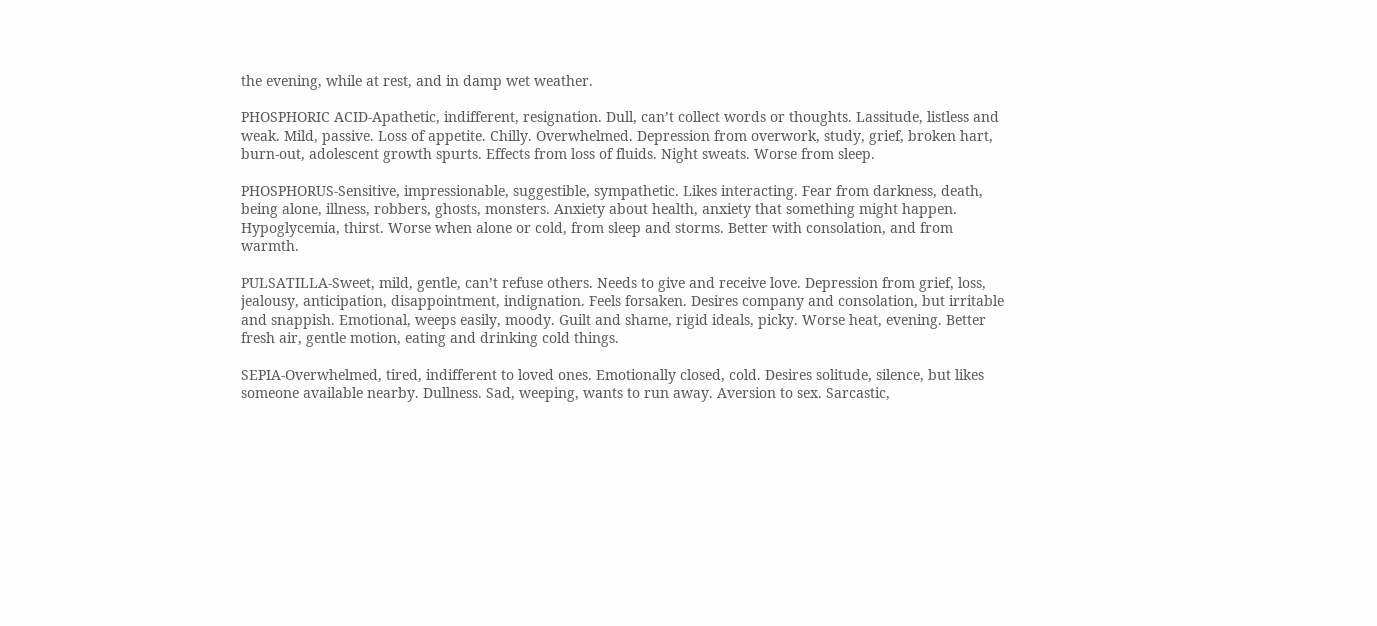the evening, while at rest, and in damp wet weather.

PHOSPHORIC ACID-Apathetic, indifferent, resignation. Dull, can’t collect words or thoughts. Lassitude, listless and weak. Mild, passive. Loss of appetite. Chilly. Overwhelmed. Depression from overwork, study, grief, broken hart, burn-out, adolescent growth spurts. Effects from loss of fluids. Night sweats. Worse from sleep.

PHOSPHORUS-Sensitive, impressionable, suggestible, sympathetic. Likes interacting. Fear from darkness, death, being alone, illness, robbers, ghosts, monsters. Anxiety about health, anxiety that something might happen. Hypoglycemia, thirst. Worse when alone or cold, from sleep and storms. Better with consolation, and from warmth.

PULSATILLA-Sweet, mild, gentle, can’t refuse others. Needs to give and receive love. Depression from grief, loss, jealousy, anticipation, disappointment, indignation. Feels forsaken. Desires company and consolation, but irritable and snappish. Emotional, weeps easily, moody. Guilt and shame, rigid ideals, picky. Worse heat, evening. Better fresh air, gentle motion, eating and drinking cold things.

SEPIA-Overwhelmed, tired, indifferent to loved ones. Emotionally closed, cold. Desires solitude, silence, but likes someone available nearby. Dullness. Sad, weeping, wants to run away. Aversion to sex. Sarcastic,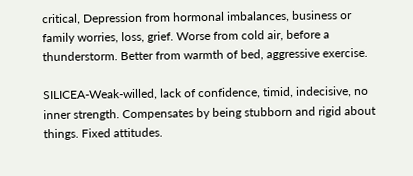critical, Depression from hormonal imbalances, business or family worries, loss, grief. Worse from cold air, before a thunderstorm. Better from warmth of bed, aggressive exercise.

SILICEA-Weak-willed, lack of confidence, timid, indecisive, no inner strength. Compensates by being stubborn and rigid about things. Fixed attitudes.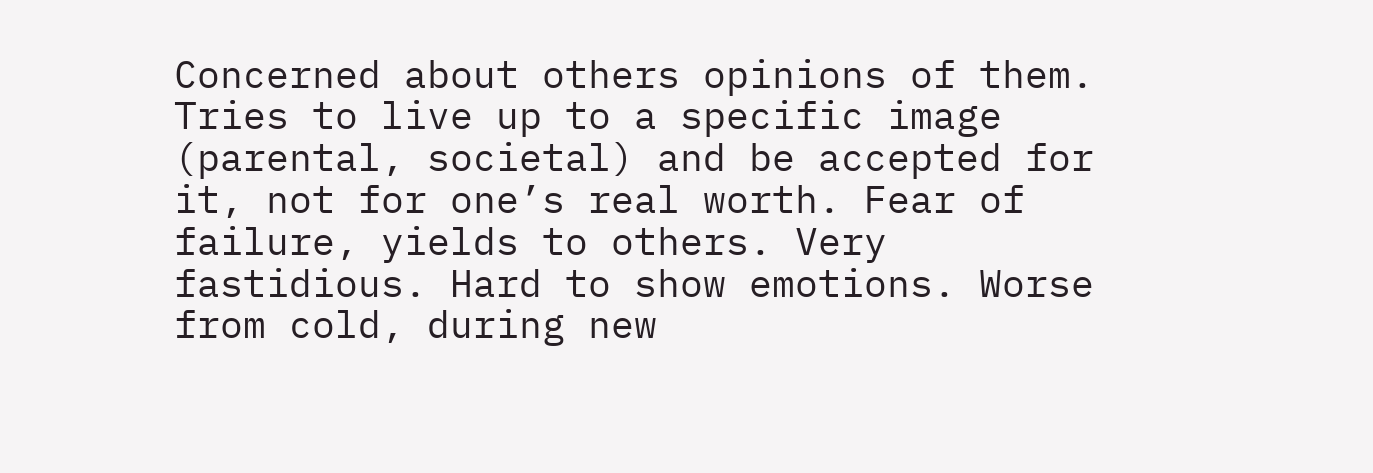Concerned about others opinions of them. Tries to live up to a specific image (parental, societal) and be accepted for it, not for one’s real worth. Fear of failure, yields to others. Very fastidious. Hard to show emotions. Worse from cold, during new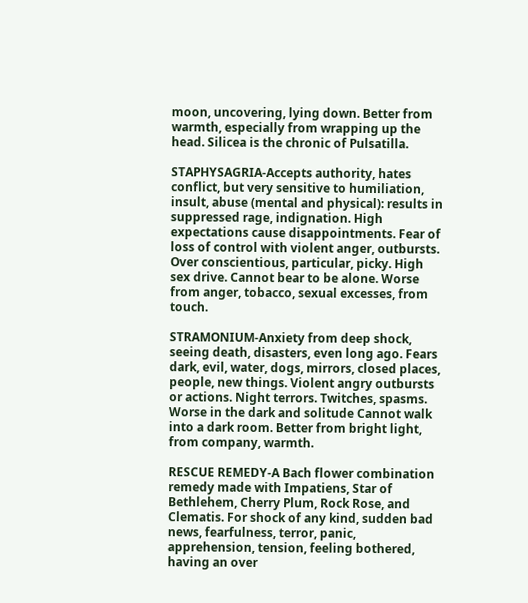moon, uncovering, lying down. Better from warmth, especially from wrapping up the head. Silicea is the chronic of Pulsatilla.

STAPHYSAGRIA-Accepts authority, hates conflict, but very sensitive to humiliation, insult, abuse (mental and physical): results in suppressed rage, indignation. High expectations cause disappointments. Fear of loss of control with violent anger, outbursts. Over conscientious, particular, picky. High sex drive. Cannot bear to be alone. Worse from anger, tobacco, sexual excesses, from touch.

STRAMONIUM-Anxiety from deep shock, seeing death, disasters, even long ago. Fears dark, evil, water, dogs, mirrors, closed places, people, new things. Violent angry outbursts or actions. Night terrors. Twitches, spasms. Worse in the dark and solitude Cannot walk into a dark room. Better from bright light, from company, warmth.

RESCUE REMEDY-A Bach flower combination remedy made with Impatiens, Star of Bethlehem, Cherry Plum, Rock Rose, and Clematis. For shock of any kind, sudden bad news, fearfulness, terror, panic, apprehension, tension, feeling bothered, having an over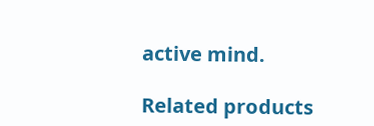active mind.

Related products